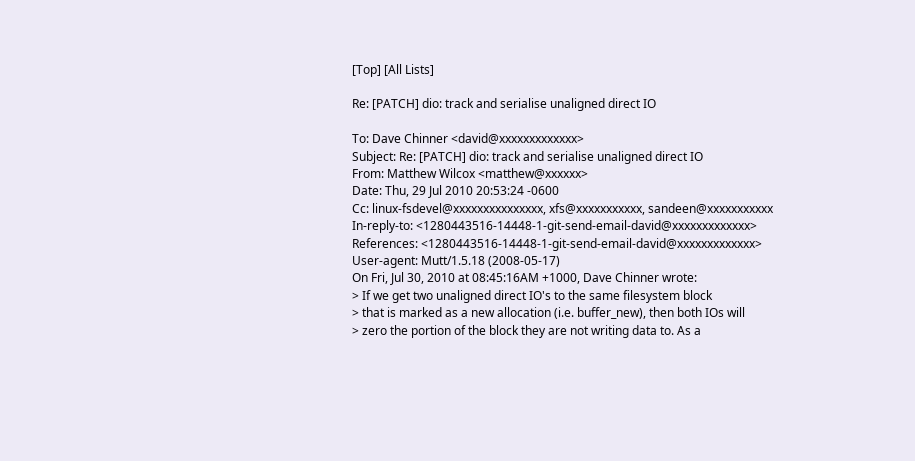[Top] [All Lists]

Re: [PATCH] dio: track and serialise unaligned direct IO

To: Dave Chinner <david@xxxxxxxxxxxxx>
Subject: Re: [PATCH] dio: track and serialise unaligned direct IO
From: Matthew Wilcox <matthew@xxxxxx>
Date: Thu, 29 Jul 2010 20:53:24 -0600
Cc: linux-fsdevel@xxxxxxxxxxxxxxx, xfs@xxxxxxxxxxx, sandeen@xxxxxxxxxxx
In-reply-to: <1280443516-14448-1-git-send-email-david@xxxxxxxxxxxxx>
References: <1280443516-14448-1-git-send-email-david@xxxxxxxxxxxxx>
User-agent: Mutt/1.5.18 (2008-05-17)
On Fri, Jul 30, 2010 at 08:45:16AM +1000, Dave Chinner wrote:
> If we get two unaligned direct IO's to the same filesystem block
> that is marked as a new allocation (i.e. buffer_new), then both IOs will
> zero the portion of the block they are not writing data to. As a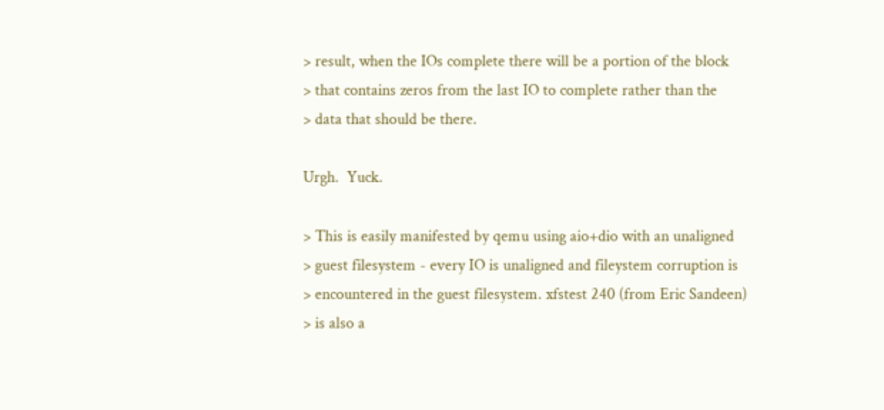> result, when the IOs complete there will be a portion of the block
> that contains zeros from the last IO to complete rather than the
> data that should be there.

Urgh.  Yuck.

> This is easily manifested by qemu using aio+dio with an unaligned
> guest filesystem - every IO is unaligned and fileystem corruption is
> encountered in the guest filesystem. xfstest 240 (from Eric Sandeen)
> is also a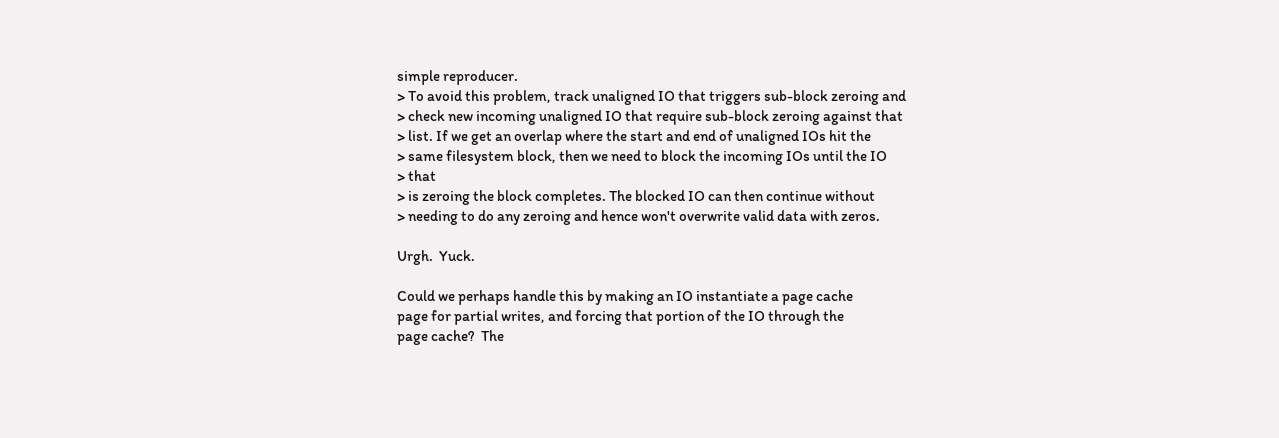simple reproducer.
> To avoid this problem, track unaligned IO that triggers sub-block zeroing and
> check new incoming unaligned IO that require sub-block zeroing against that
> list. If we get an overlap where the start and end of unaligned IOs hit the
> same filesystem block, then we need to block the incoming IOs until the IO
> that
> is zeroing the block completes. The blocked IO can then continue without
> needing to do any zeroing and hence won't overwrite valid data with zeros.

Urgh.  Yuck.

Could we perhaps handle this by making an IO instantiate a page cache
page for partial writes, and forcing that portion of the IO through the
page cache?  The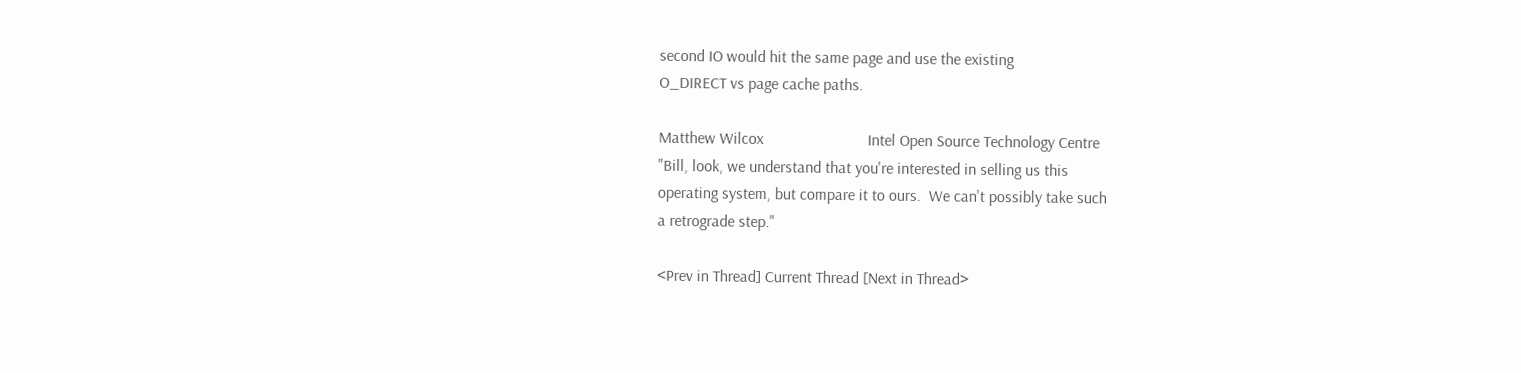second IO would hit the same page and use the existing
O_DIRECT vs page cache paths.

Matthew Wilcox                          Intel Open Source Technology Centre
"Bill, look, we understand that you're interested in selling us this
operating system, but compare it to ours.  We can't possibly take such
a retrograde step."

<Prev in Thread] Current Thread [Next in Thread>